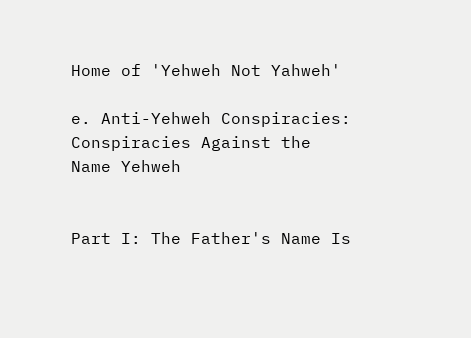Home of 'Yehweh Not Yahweh'

e. Anti-Yehweh Conspiracies: Conspiracies Against the Name Yehweh


Part I: The Father's Name Is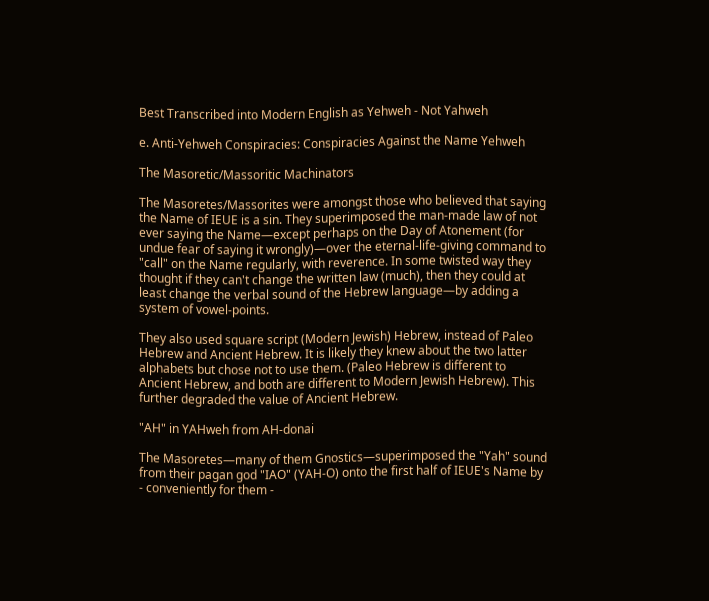Best Transcribed into Modern English as Yehweh - Not Yahweh

e. Anti-Yehweh Conspiracies: Conspiracies Against the Name Yehweh

The Masoretic/Massoritic Machinators

The Masoretes/Massorites were amongst those who believed that saying the Name of IEUE is a sin. They superimposed the man-made law of not ever saying the Name—except perhaps on the Day of Atonement (for undue fear of saying it wrongly)—over the eternal-life-giving command to "call" on the Name regularly, with reverence. In some twisted way they thought if they can't change the written law (much), then they could at least change the verbal sound of the Hebrew language—by adding a system of vowel-points.

They also used square script (Modern Jewish) Hebrew, instead of Paleo Hebrew and Ancient Hebrew. It is likely they knew about the two latter alphabets but chose not to use them. (Paleo Hebrew is different to Ancient Hebrew, and both are different to Modern Jewish Hebrew). This further degraded the value of Ancient Hebrew.

"AH" in YAHweh from AH-donai

The Masoretes—many of them Gnostics—superimposed the "Yah" sound from their pagan god "IAO" (YAH-O) onto the first half of IEUE's Name by - conveniently for them -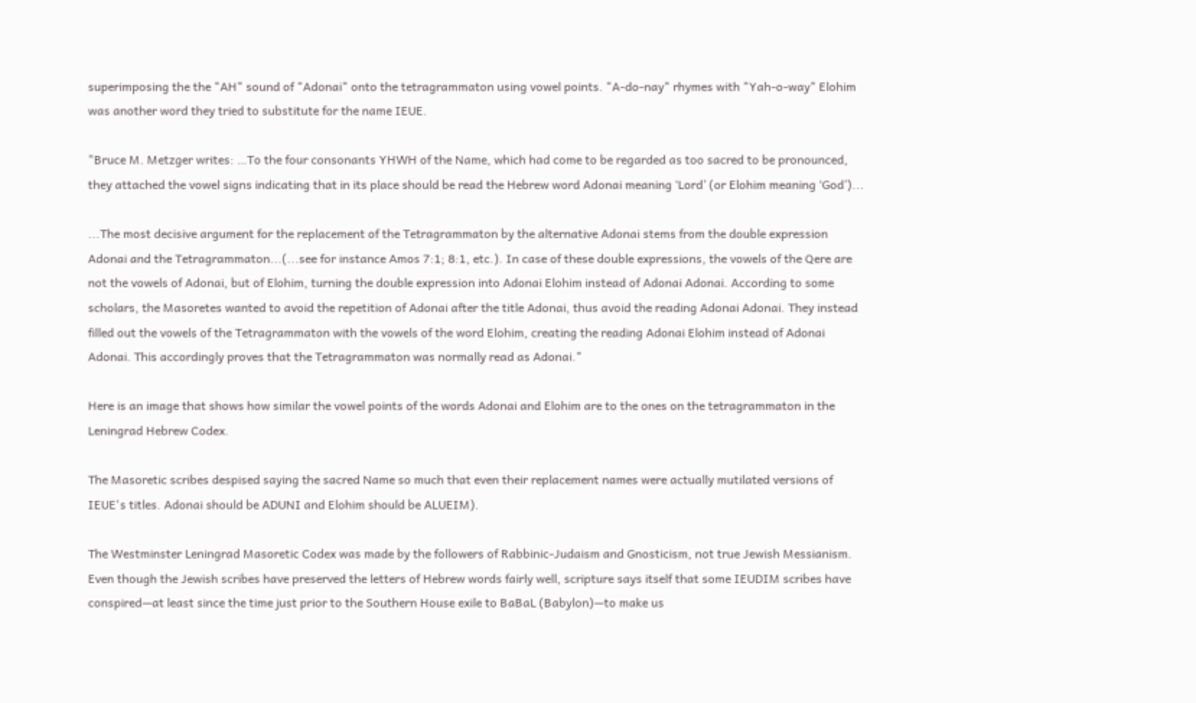superimposing the the "AH" sound of "Adonai" onto the tetragrammaton using vowel points. "A-do-nay" rhymes with "Yah-o-way" Elohim was another word they tried to substitute for the name IEUE.

"Bruce M. Metzger writes: …To the four consonants YHWH of the Name, which had come to be regarded as too sacred to be pronounced, they attached the vowel signs indicating that in its place should be read the Hebrew word Adonai meaning ‘Lord’ (or Elohim meaning ‘God’)...

...The most decisive argument for the replacement of the Tetragrammaton by the alternative Adonai stems from the double expression Adonai and the Tetragrammaton...(...see for instance Amos 7:1; 8:1, etc.). In case of these double expressions, the vowels of the Qere are not the vowels of Adonai, but of Elohim, turning the double expression into Adonai Elohim instead of Adonai Adonai. According to some scholars, the Masoretes wanted to avoid the repetition of Adonai after the title Adonai, thus avoid the reading Adonai Adonai. They instead filled out the vowels of the Tetragrammaton with the vowels of the word Elohim, creating the reading Adonai Elohim instead of Adonai Adonai. This accordingly proves that the Tetragrammaton was normally read as Adonai."

Here is an image that shows how similar the vowel points of the words Adonai and Elohim are to the ones on the tetragrammaton in the Leningrad Hebrew Codex.

The Masoretic scribes despised saying the sacred Name so much that even their replacement names were actually mutilated versions of IEUE's titles. Adonai should be ADUNI and Elohim should be ALUEIM).

The Westminster Leningrad Masoretic Codex was made by the followers of Rabbinic-Judaism and Gnosticism, not true Jewish Messianism. Even though the Jewish scribes have preserved the letters of Hebrew words fairly well, scripture says itself that some IEUDIM scribes have conspired—at least since the time just prior to the Southern House exile to BaBaL (Babylon)—to make us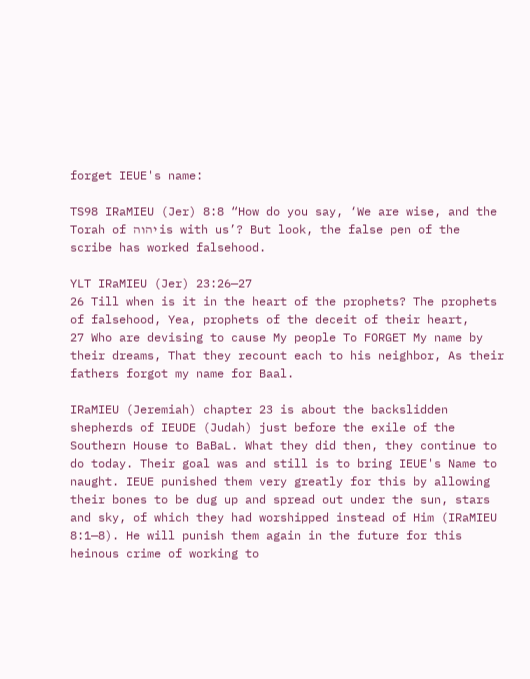forget IEUE's name:

TS98 IRaMIEU (Jer) 8:8 “How do you say, ‘We are wise, and the Torah of יהוה is with us’? But look, the false pen of the scribe has worked falsehood.

YLT IRaMIEU (Jer) 23:26—27
26 Till when is it in the heart of the prophets? The prophets of falsehood, Yea, prophets of the deceit of their heart,
27 Who are devising to cause My people To FORGET My name by their dreams, That they recount each to his neighbor, As their fathers forgot my name for Baal.

IRaMIEU (Jeremiah) chapter 23 is about the backslidden shepherds of IEUDE (Judah) just before the exile of the Southern House to BaBaL. What they did then, they continue to do today. Their goal was and still is to bring IEUE's Name to naught. IEUE punished them very greatly for this by allowing their bones to be dug up and spread out under the sun, stars and sky, of which they had worshipped instead of Him (IRaMIEU 8:1—8). He will punish them again in the future for this heinous crime of working to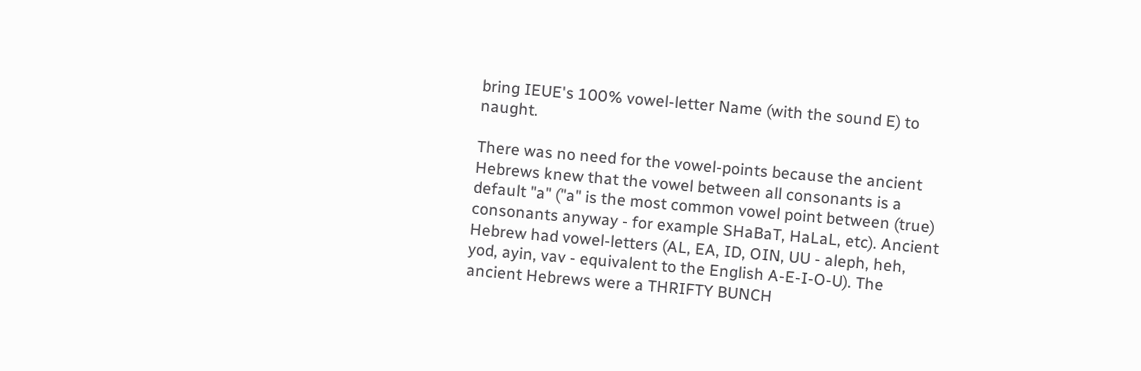bring IEUE's 100% vowel-letter Name (with the sound E) to naught.

There was no need for the vowel-points because the ancient Hebrews knew that the vowel between all consonants is a default "a" ("a" is the most common vowel point between (true) consonants anyway - for example SHaBaT, HaLaL, etc). Ancient Hebrew had vowel-letters (AL, EA, ID, OIN, UU - aleph, heh, yod, ayin, vav - equivalent to the English A-E-I-O-U). The ancient Hebrews were a THRIFTY BUNCH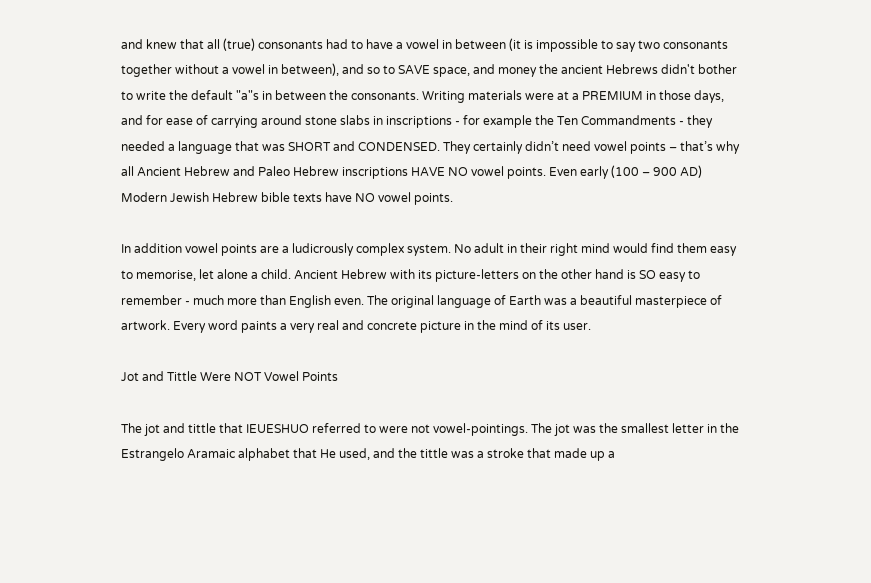and knew that all (true) consonants had to have a vowel in between (it is impossible to say two consonants together without a vowel in between), and so to SAVE space, and money the ancient Hebrews didn't bother to write the default "a"s in between the consonants. Writing materials were at a PREMIUM in those days, and for ease of carrying around stone slabs in inscriptions - for example the Ten Commandments - they needed a language that was SHORT and CONDENSED. They certainly didn’t need vowel points – that’s why all Ancient Hebrew and Paleo Hebrew inscriptions HAVE NO vowel points. Even early (100 – 900 AD) Modern Jewish Hebrew bible texts have NO vowel points.

In addition vowel points are a ludicrously complex system. No adult in their right mind would find them easy to memorise, let alone a child. Ancient Hebrew with its picture-letters on the other hand is SO easy to remember - much more than English even. The original language of Earth was a beautiful masterpiece of artwork. Every word paints a very real and concrete picture in the mind of its user.

Jot and Tittle Were NOT Vowel Points

The jot and tittle that IEUESHUO referred to were not vowel-pointings. The jot was the smallest letter in the Estrangelo Aramaic alphabet that He used, and the tittle was a stroke that made up a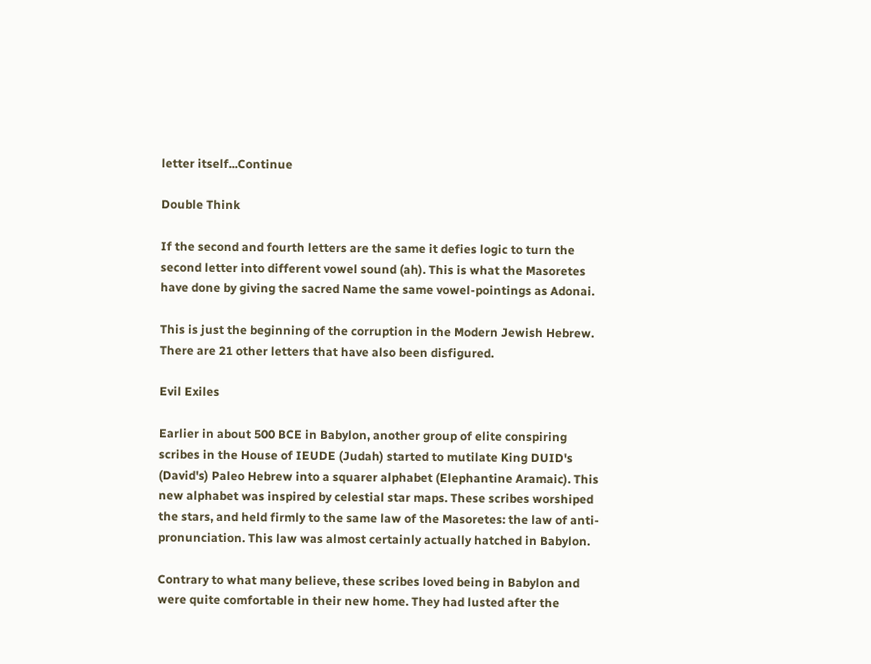letter itself...Continue

Double Think

If the second and fourth letters are the same it defies logic to turn the second letter into different vowel sound (ah). This is what the Masoretes have done by giving the sacred Name the same vowel-pointings as Adonai.

This is just the beginning of the corruption in the Modern Jewish Hebrew. There are 21 other letters that have also been disfigured.

Evil Exiles

Earlier in about 500 BCE in Babylon, another group of elite conspiring scribes in the House of IEUDE (Judah) started to mutilate King DUID's (David's) Paleo Hebrew into a squarer alphabet (Elephantine Aramaic). This new alphabet was inspired by celestial star maps. These scribes worshiped the stars, and held firmly to the same law of the Masoretes: the law of anti-pronunciation. This law was almost certainly actually hatched in Babylon.

Contrary to what many believe, these scribes loved being in Babylon and were quite comfortable in their new home. They had lusted after the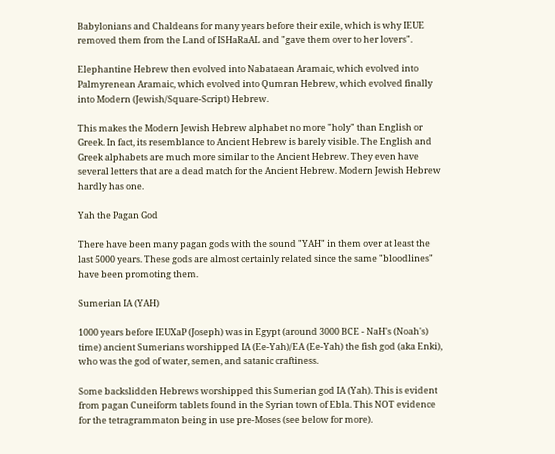Babylonians and Chaldeans for many years before their exile, which is why IEUE removed them from the Land of ISHaRaAL and "gave them over to her lovers".

Elephantine Hebrew then evolved into Nabataean Aramaic, which evolved into Palmyrenean Aramaic, which evolved into Qumran Hebrew, which evolved finally into Modern (Jewish/Square-Script) Hebrew.

This makes the Modern Jewish Hebrew alphabet no more "holy" than English or Greek. In fact, its resemblance to Ancient Hebrew is barely visible. The English and Greek alphabets are much more similar to the Ancient Hebrew. They even have several letters that are a dead match for the Ancient Hebrew. Modern Jewish Hebrew hardly has one.

Yah the Pagan God

There have been many pagan gods with the sound "YAH" in them over at least the last 5000 years. These gods are almost certainly related since the same "bloodlines" have been promoting them.

Sumerian IA (YAH)

1000 years before IEUXaP (Joseph) was in Egypt (around 3000 BCE - NaH's (Noah's) time) ancient Sumerians worshipped IA (Ee-Yah)/EA (Ee-Yah) the fish god (aka Enki), who was the god of water, semen, and satanic craftiness.

Some backslidden Hebrews worshipped this Sumerian god IA (Yah). This is evident from pagan Cuneiform tablets found in the Syrian town of Ebla. This NOT evidence for the tetragrammaton being in use pre-Moses (see below for more).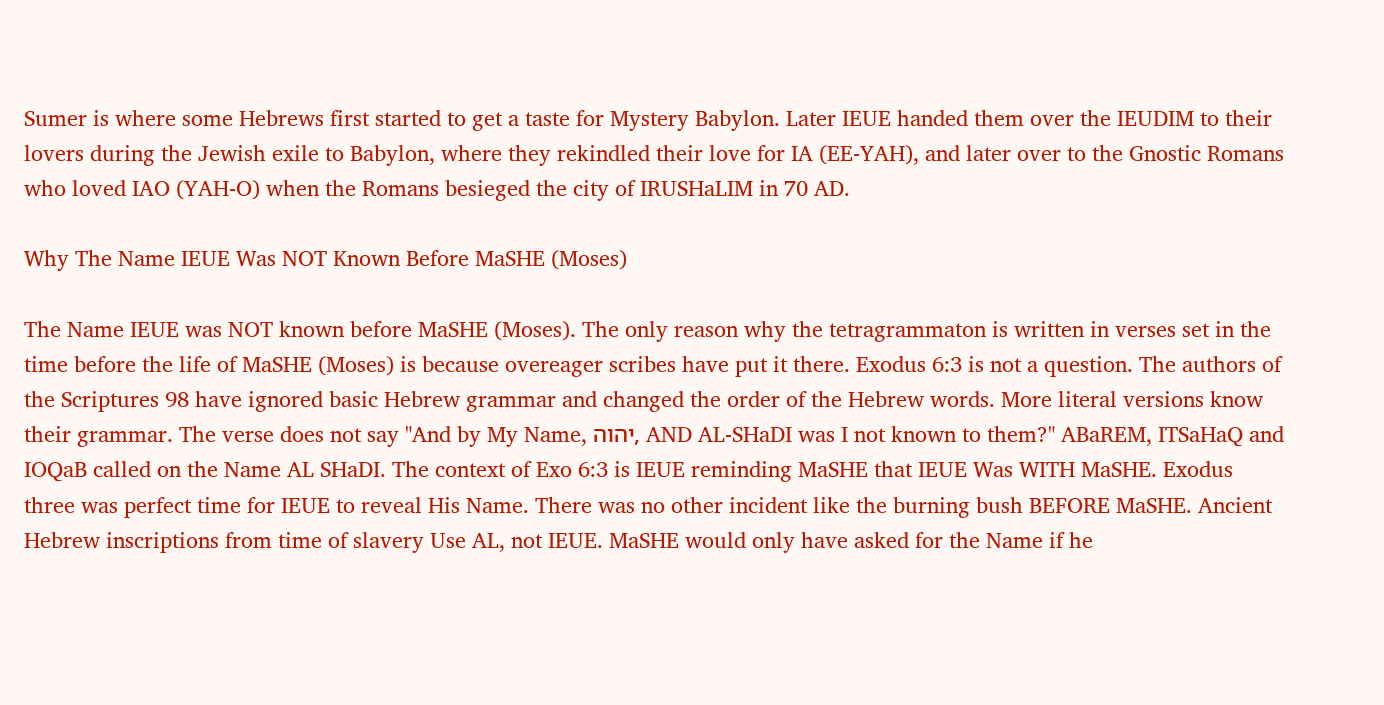Sumer is where some Hebrews first started to get a taste for Mystery Babylon. Later IEUE handed them over the IEUDIM to their lovers during the Jewish exile to Babylon, where they rekindled their love for IA (EE-YAH), and later over to the Gnostic Romans who loved IAO (YAH-O) when the Romans besieged the city of IRUSHaLIM in 70 AD.

Why The Name IEUE Was NOT Known Before MaSHE (Moses)

The Name IEUE was NOT known before MaSHE (Moses). The only reason why the tetragrammaton is written in verses set in the time before the life of MaSHE (Moses) is because overeager scribes have put it there. Exodus 6:3 is not a question. The authors of the Scriptures 98 have ignored basic Hebrew grammar and changed the order of the Hebrew words. More literal versions know their grammar. The verse does not say "And by My Name, יהוה, AND AL-SHaDI was I not known to them?" ABaREM, ITSaHaQ and IOQaB called on the Name AL SHaDI. The context of Exo 6:3 is IEUE reminding MaSHE that IEUE Was WITH MaSHE. Exodus three was perfect time for IEUE to reveal His Name. There was no other incident like the burning bush BEFORE MaSHE. Ancient Hebrew inscriptions from time of slavery Use AL, not IEUE. MaSHE would only have asked for the Name if he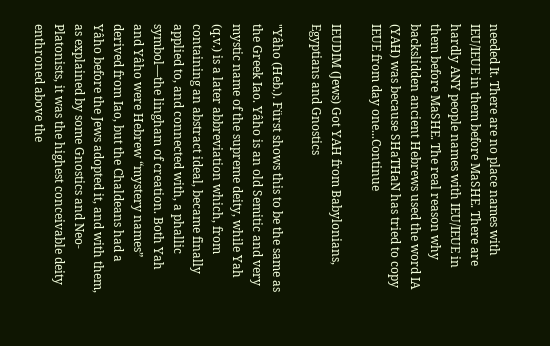needed It. There are no place names with IEU/IEUE in them before MaSHE. There are hardly ANY people names with IEU/IEUE in them before MaSHE. The real reason why backslidden ancient Hebrews used the word IA (YAH) was because SHaTHaN has tried to copy IEUE from day one...Continue

IEUDIM (Jews) Got YAH from Babylonians, Egyptians and Gnostics

"Yâho (Heb.). Fürst shows this to be the same as the Greek Iao. Yâho is an old Semitic and very mystic name of the supreme deity, while Yah (q.v.) is a later abbreviation which, from containing an abstract ideal, became finally applied to, and connected with, a phallic symbol—the lingham of creation. Both Yah and Yâho were Hebrew “mystery names” derived from Iao, but the Chaldeans had a Yâho before the Jews adopted it, and with them, as explained by some Gnostics and Neo-Platonists, it was the highest conceivable deity enthroned above the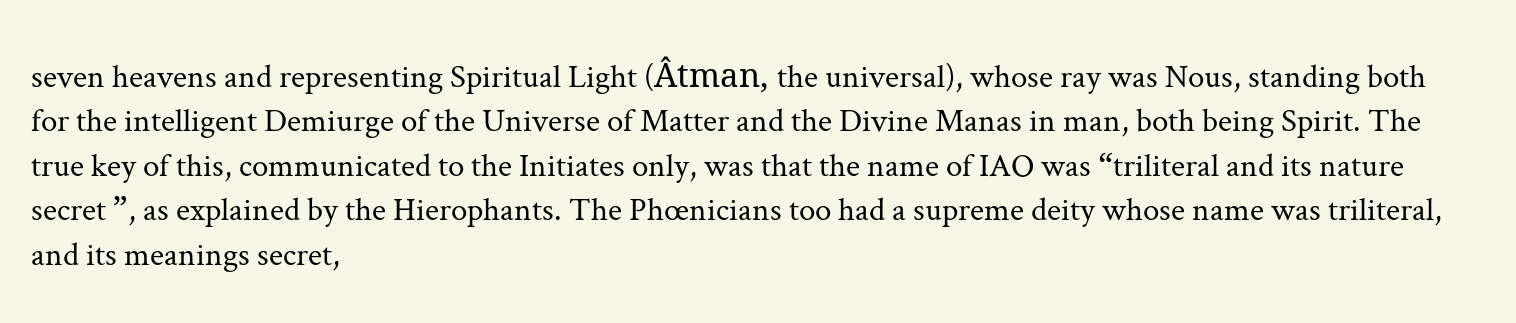seven heavens and representing Spiritual Light (Âtman, the universal), whose ray was Nous, standing both for the intelligent Demiurge of the Universe of Matter and the Divine Manas in man, both being Spirit. The true key of this, communicated to the Initiates only, was that the name of IAO was “triliteral and its nature secret ”, as explained by the Hierophants. The Phœnicians too had a supreme deity whose name was triliteral, and its meanings secret,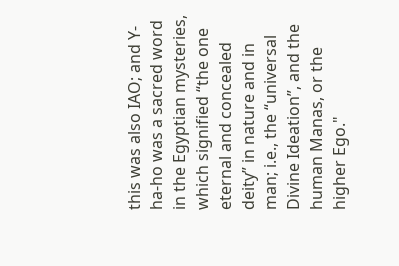this was also IAO; and Y-ha-ho was a sacred word in the Egyptian mysteries, which signified “the one eternal and concealed deity” in nature and in man; i.e., the “universal Divine Ideation”, and the human Manas, or the higher Ego."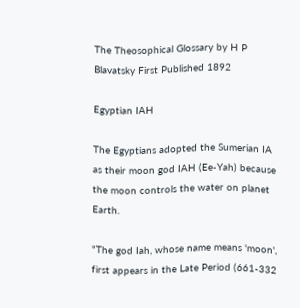The Theosophical Glossary by H P Blavatsky First Published 1892

Egyptian IAH

The Egyptians adopted the Sumerian IA as their moon god IAH (Ee-Yah) because the moon controls the water on planet Earth.

"The god Iah, whose name means 'moon', first appears in the Late Period (661-332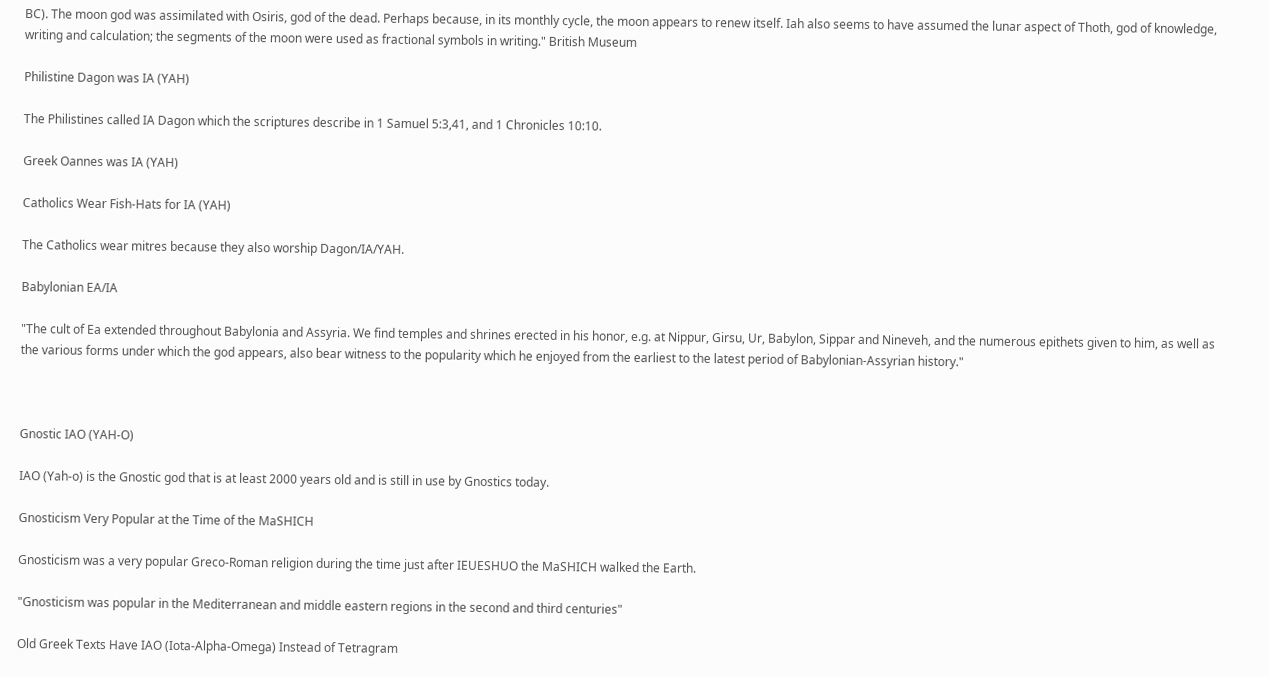BC). The moon god was assimilated with Osiris, god of the dead. Perhaps because, in its monthly cycle, the moon appears to renew itself. Iah also seems to have assumed the lunar aspect of Thoth, god of knowledge, writing and calculation; the segments of the moon were used as fractional symbols in writing." British Museum

Philistine Dagon was IA (YAH)

The Philistines called IA Dagon which the scriptures describe in 1 Samuel 5:3,41, and 1 Chronicles 10:10.

Greek Oannes was IA (YAH)

Catholics Wear Fish-Hats for IA (YAH)

The Catholics wear mitres because they also worship Dagon/IA/YAH.

Babylonian EA/IA

"The cult of Ea extended throughout Babylonia and Assyria. We find temples and shrines erected in his honor, e.g. at Nippur, Girsu, Ur, Babylon, Sippar and Nineveh, and the numerous epithets given to him, as well as the various forms under which the god appears, also bear witness to the popularity which he enjoyed from the earliest to the latest period of Babylonian-Assyrian history."



Gnostic IAO (YAH-O)

IAO (Yah-o) is the Gnostic god that is at least 2000 years old and is still in use by Gnostics today.

Gnosticism Very Popular at the Time of the MaSHICH

Gnosticism was a very popular Greco-Roman religion during the time just after IEUESHUO the MaSHICH walked the Earth.

"Gnosticism was popular in the Mediterranean and middle eastern regions in the second and third centuries"

Old Greek Texts Have IAO (Iota-Alpha-Omega) Instead of Tetragram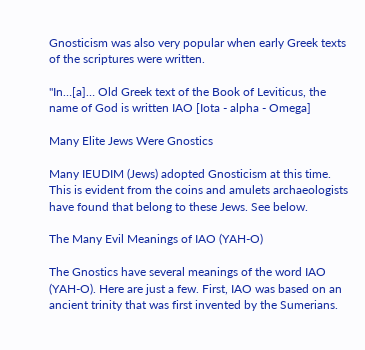Gnosticism was also very popular when early Greek texts of the scriptures were written.

"In…[a]… Old Greek text of the Book of Leviticus, the name of God is written IAO [Iota - alpha - Omega]

Many Elite Jews Were Gnostics

Many IEUDIM (Jews) adopted Gnosticism at this time. This is evident from the coins and amulets archaeologists have found that belong to these Jews. See below.

The Many Evil Meanings of IAO (YAH-O)

The Gnostics have several meanings of the word IAO (YAH-O). Here are just a few. First, IAO was based on an ancient trinity that was first invented by the Sumerians.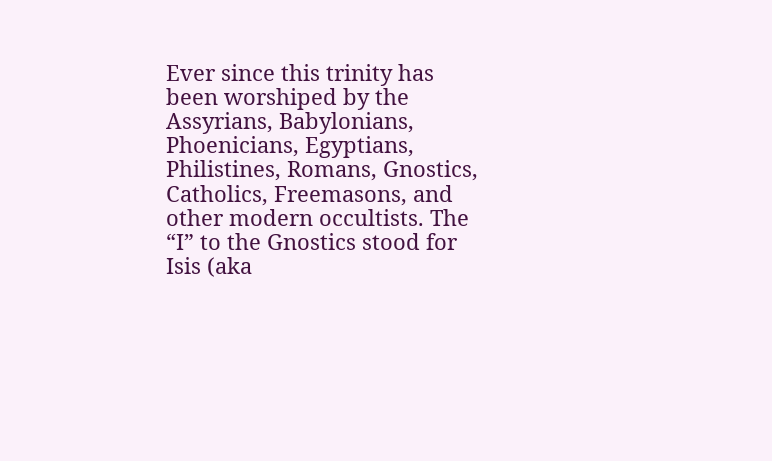Ever since this trinity has been worshiped by the Assyrians, Babylonians, Phoenicians, Egyptians, Philistines, Romans, Gnostics, Catholics, Freemasons, and other modern occultists. The “I” to the Gnostics stood for Isis (aka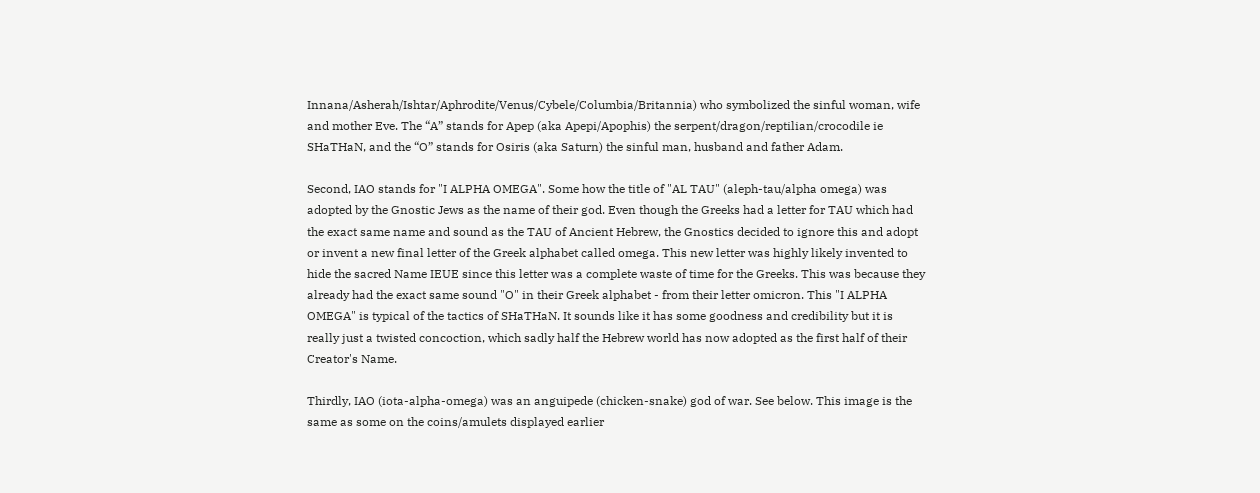Innana/Asherah/Ishtar/Aphrodite/Venus/Cybele/Columbia/Britannia) who symbolized the sinful woman, wife and mother Eve. The “A” stands for Apep (aka Apepi/Apophis) the serpent/dragon/reptilian/crocodile ie SHaTHaN, and the “O” stands for Osiris (aka Saturn) the sinful man, husband and father Adam.

Second, IAO stands for "I ALPHA OMEGA". Some how the title of "AL TAU" (aleph-tau/alpha omega) was adopted by the Gnostic Jews as the name of their god. Even though the Greeks had a letter for TAU which had the exact same name and sound as the TAU of Ancient Hebrew, the Gnostics decided to ignore this and adopt or invent a new final letter of the Greek alphabet called omega. This new letter was highly likely invented to hide the sacred Name IEUE since this letter was a complete waste of time for the Greeks. This was because they already had the exact same sound "O" in their Greek alphabet - from their letter omicron. This "I ALPHA OMEGA" is typical of the tactics of SHaTHaN. It sounds like it has some goodness and credibility but it is really just a twisted concoction, which sadly half the Hebrew world has now adopted as the first half of their Creator's Name.

Thirdly, IAO (iota-alpha-omega) was an anguipede (chicken-snake) god of war. See below. This image is the same as some on the coins/amulets displayed earlier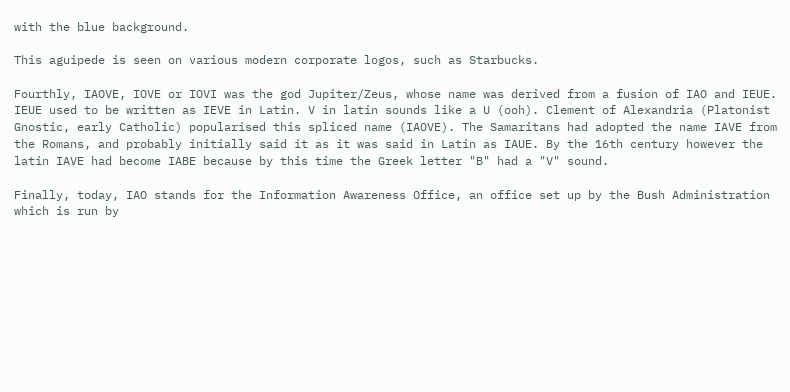with the blue background.

This aguipede is seen on various modern corporate logos, such as Starbucks.

Fourthly, IAOVE, IOVE or IOVI was the god Jupiter/Zeus, whose name was derived from a fusion of IAO and IEUE. IEUE used to be written as IEVE in Latin. V in latin sounds like a U (ooh). Clement of Alexandria (Platonist Gnostic, early Catholic) popularised this spliced name (IAOVE). The Samaritans had adopted the name IAVE from the Romans, and probably initially said it as it was said in Latin as IAUE. By the 16th century however the latin IAVE had become IABE because by this time the Greek letter "B" had a "V" sound.

Finally, today, IAO stands for the Information Awareness Office, an office set up by the Bush Administration which is run by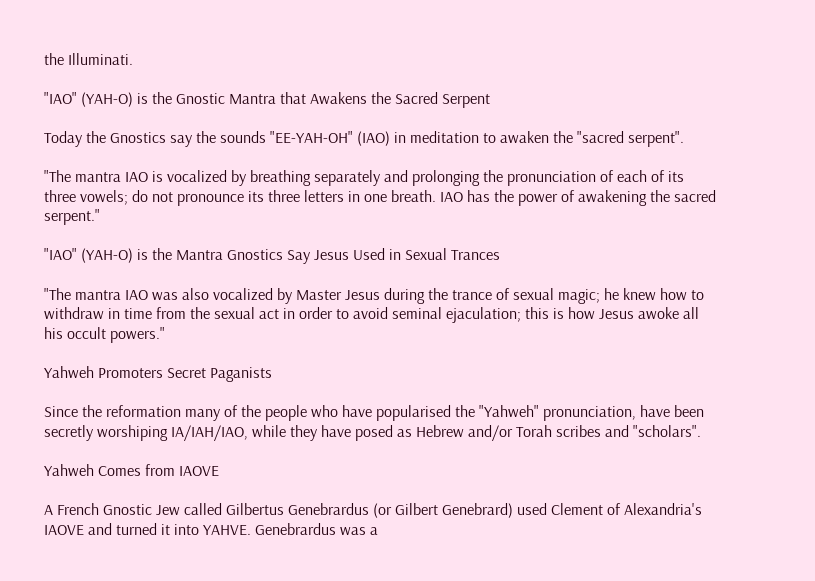the Illuminati.

"IAO" (YAH-O) is the Gnostic Mantra that Awakens the Sacred Serpent

Today the Gnostics say the sounds "EE-YAH-OH" (IAO) in meditation to awaken the "sacred serpent".

"The mantra IAO is vocalized by breathing separately and prolonging the pronunciation of each of its three vowels; do not pronounce its three letters in one breath. IAO has the power of awakening the sacred serpent."

"IAO" (YAH-O) is the Mantra Gnostics Say Jesus Used in Sexual Trances

"The mantra IAO was also vocalized by Master Jesus during the trance of sexual magic; he knew how to withdraw in time from the sexual act in order to avoid seminal ejaculation; this is how Jesus awoke all his occult powers."

Yahweh Promoters Secret Paganists

Since the reformation many of the people who have popularised the "Yahweh" pronunciation, have been secretly worshiping IA/IAH/IAO, while they have posed as Hebrew and/or Torah scribes and "scholars".

Yahweh Comes from IAOVE

A French Gnostic Jew called Gilbertus Genebrardus (or Gilbert Genebrard) used Clement of Alexandria's IAOVE and turned it into YAHVE. Genebrardus was a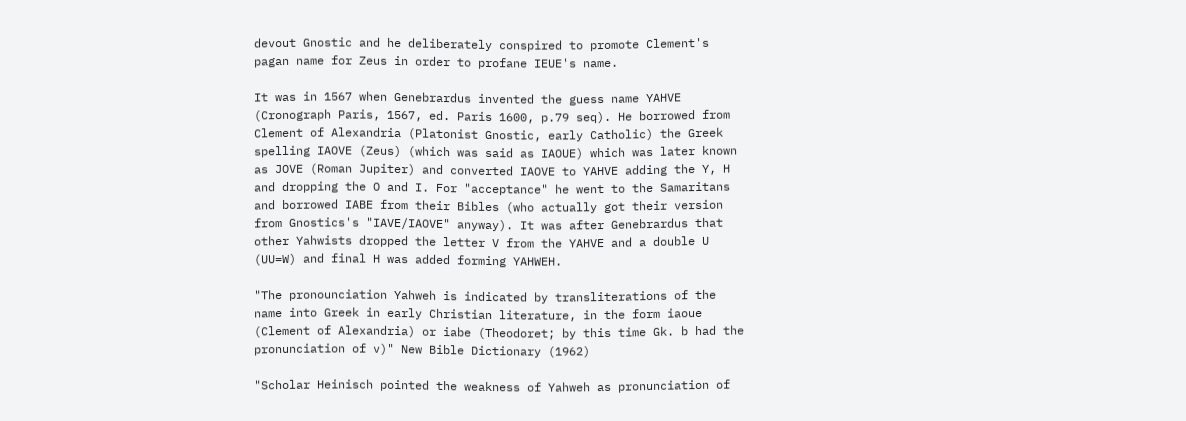devout Gnostic and he deliberately conspired to promote Clement's pagan name for Zeus in order to profane IEUE's name.

It was in 1567 when Genebrardus invented the guess name YAHVE (Cronograph Paris, 1567, ed. Paris 1600, p.79 seq). He borrowed from Clement of Alexandria (Platonist Gnostic, early Catholic) the Greek spelling IAOVE (Zeus) (which was said as IAOUE) which was later known as JOVE (Roman Jupiter) and converted IAOVE to YAHVE adding the Y, H and dropping the O and I. For "acceptance" he went to the Samaritans and borrowed IABE from their Bibles (who actually got their version from Gnostics's "IAVE/IAOVE" anyway). It was after Genebrardus that other Yahwists dropped the letter V from the YAHVE and a double U (UU=W) and final H was added forming YAHWEH.

"The pronounciation Yahweh is indicated by transliterations of the name into Greek in early Christian literature, in the form iaoue (Clement of Alexandria) or iabe (Theodoret; by this time Gk. b had the pronunciation of v)" New Bible Dictionary (1962)

"Scholar Heinisch pointed the weakness of Yahweh as pronunciation of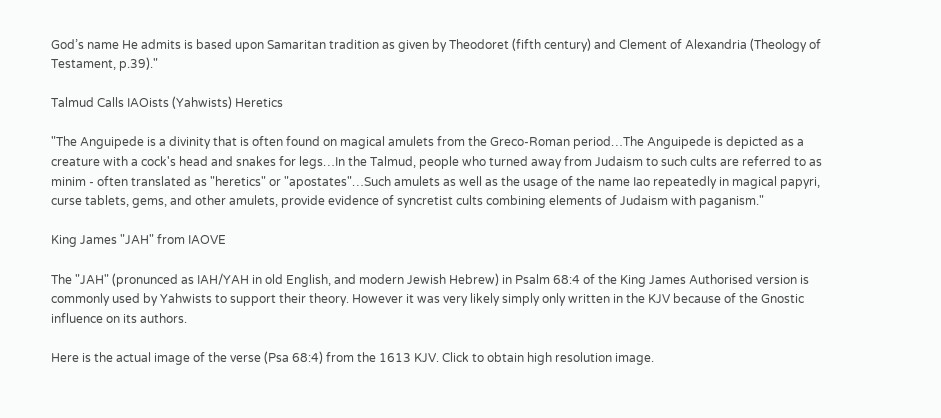God’s name He admits is based upon Samaritan tradition as given by Theodoret (fifth century) and Clement of Alexandria (Theology of Testament, p.39)."

Talmud Calls IAOists (Yahwists) Heretics

"The Anguipede is a divinity that is often found on magical amulets from the Greco-Roman period…The Anguipede is depicted as a creature with a cock's head and snakes for legs…In the Talmud, people who turned away from Judaism to such cults are referred to as minim - often translated as "heretics" or "apostates"…Such amulets as well as the usage of the name Iao repeatedly in magical papyri, curse tablets, gems, and other amulets, provide evidence of syncretist cults combining elements of Judaism with paganism."

King James "JAH" from IAOVE

The "JAH" (pronunced as IAH/YAH in old English, and modern Jewish Hebrew) in Psalm 68:4 of the King James Authorised version is commonly used by Yahwists to support their theory. However it was very likely simply only written in the KJV because of the Gnostic influence on its authors.

Here is the actual image of the verse (Psa 68:4) from the 1613 KJV. Click to obtain high resolution image.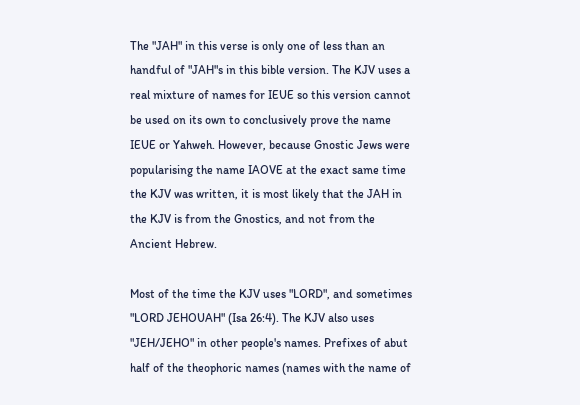The "JAH" in this verse is only one of less than an handful of "JAH"s in this bible version. The KJV uses a real mixture of names for IEUE so this version cannot be used on its own to conclusively prove the name IEUE or Yahweh. However, because Gnostic Jews were popularising the name IAOVE at the exact same time the KJV was written, it is most likely that the JAH in the KJV is from the Gnostics, and not from the Ancient Hebrew.

Most of the time the KJV uses "LORD", and sometimes "LORD JEHOUAH" (Isa 26:4). The KJV also uses "JEH/JEHO" in other people's names. Prefixes of abut half of the theophoric names (names with the name of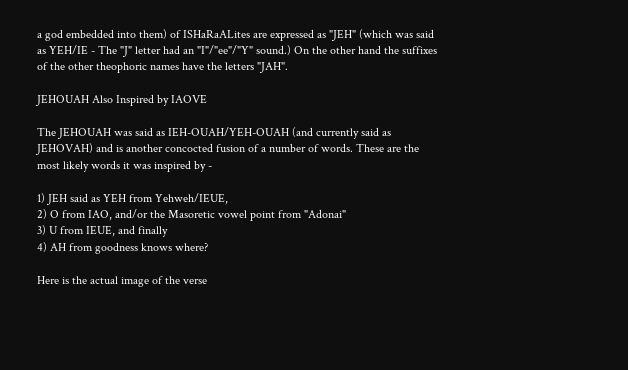a god embedded into them) of ISHaRaALites are expressed as "JEH" (which was said as YEH/IE - The "J" letter had an "I"/"ee"/"Y" sound.) On the other hand the suffixes of the other theophoric names have the letters "JAH".

JEHOUAH Also Inspired by IAOVE

The JEHOUAH was said as IEH-OUAH/YEH-OUAH (and currently said as JEHOVAH) and is another concocted fusion of a number of words. These are the most likely words it was inspired by -

1) JEH said as YEH from Yehweh/IEUE,
2) O from IAO, and/or the Masoretic vowel point from "Adonai"
3) U from IEUE, and finally
4) AH from goodness knows where?

Here is the actual image of the verse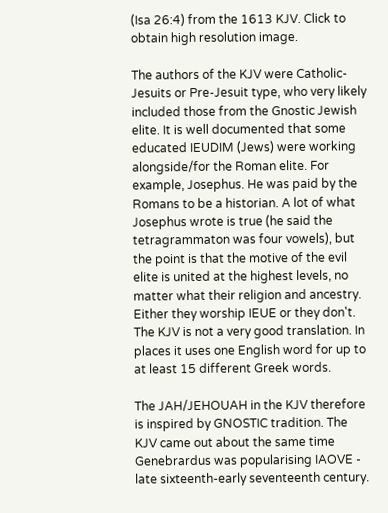(Isa 26:4) from the 1613 KJV. Click to obtain high resolution image.

The authors of the KJV were Catholic-Jesuits or Pre-Jesuit type, who very likely included those from the Gnostic Jewish elite. It is well documented that some educated IEUDIM (Jews) were working alongside/for the Roman elite. For example, Josephus. He was paid by the Romans to be a historian. A lot of what Josephus wrote is true (he said the tetragrammaton was four vowels), but the point is that the motive of the evil elite is united at the highest levels, no matter what their religion and ancestry. Either they worship IEUE or they don't. The KJV is not a very good translation. In places it uses one English word for up to at least 15 different Greek words.

The JAH/JEHOUAH in the KJV therefore is inspired by GNOSTIC tradition. The KJV came out about the same time Genebrardus was popularising IAOVE - late sixteenth-early seventeenth century.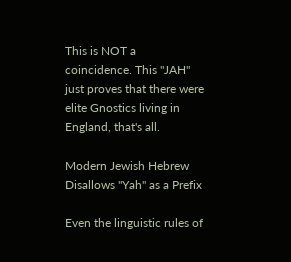This is NOT a coincidence. This "JAH" just proves that there were elite Gnostics living in England, that's all.

Modern Jewish Hebrew Disallows "Yah" as a Prefix

Even the linguistic rules of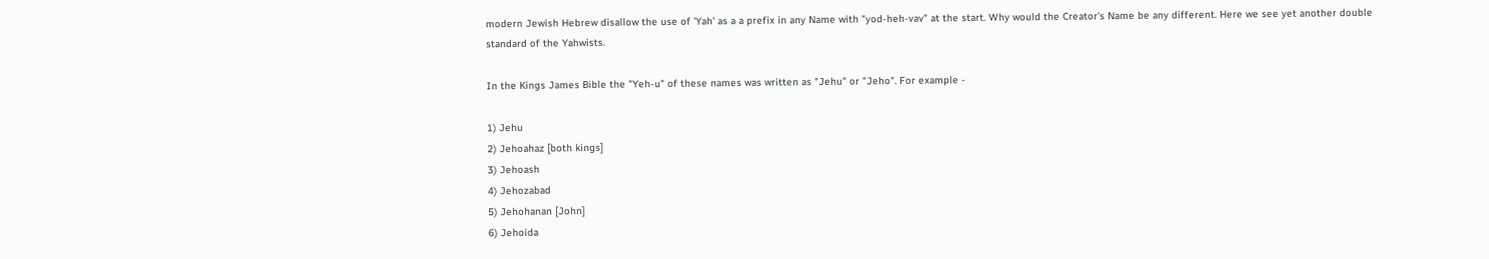modern Jewish Hebrew disallow the use of 'Yah' as a a prefix in any Name with "yod-heh-vav" at the start. Why would the Creator's Name be any different. Here we see yet another double standard of the Yahwists.

In the Kings James Bible the "Yeh-u" of these names was written as "Jehu" or "Jeho". For example -

1) Jehu
2) Jehoahaz [both kings]
3) Jehoash
4) Jehozabad
5) Jehohanan [John]
6) Jehoida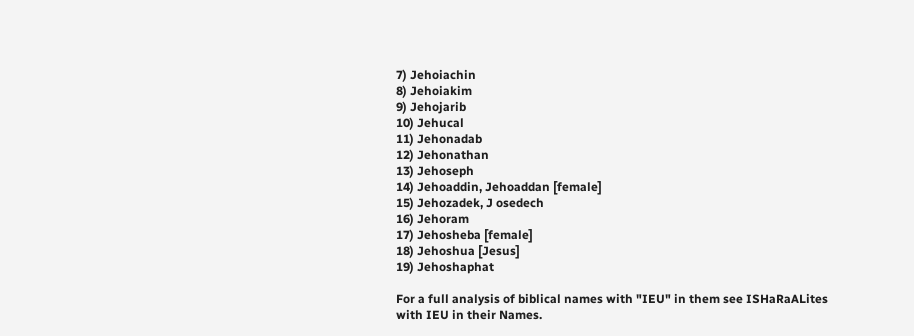7) Jehoiachin
8) Jehoiakim
9) Jehojarib
10) Jehucal
11) Jehonadab
12) Jehonathan
13) Jehoseph
14) Jehoaddin, Jehoaddan [female]
15) Jehozadek, J osedech
16) Jehoram
17) Jehosheba [female]
18) Jehoshua [Jesus]
19) Jehoshaphat

For a full analysis of biblical names with "IEU" in them see ISHaRaALites with IEU in their Names.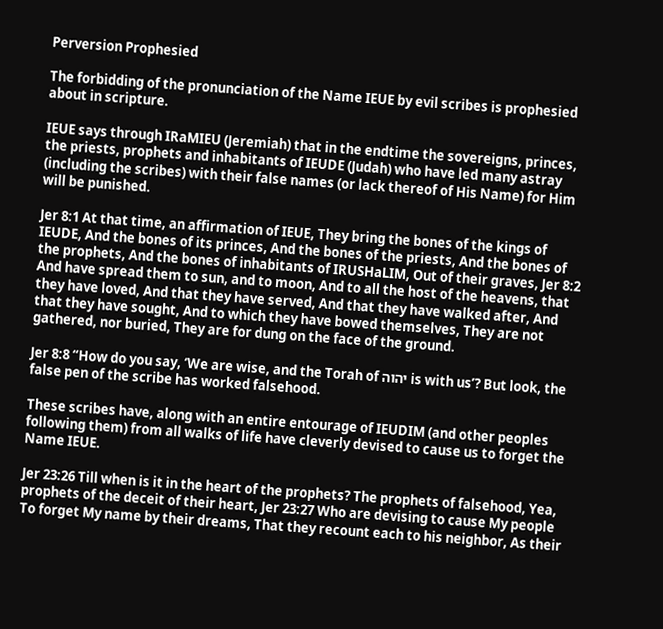Perversion Prophesied

The forbidding of the pronunciation of the Name IEUE by evil scribes is prophesied about in scripture.

IEUE says through IRaMIEU (Jeremiah) that in the endtime the sovereigns, princes, the priests, prophets and inhabitants of IEUDE (Judah) who have led many astray (including the scribes) with their false names (or lack thereof of His Name) for Him will be punished.

Jer 8:1 At that time, an affirmation of IEUE, They bring the bones of the kings of IEUDE, And the bones of its princes, And the bones of the priests, And the bones of the prophets, And the bones of inhabitants of IRUSHaLIM, Out of their graves, Jer 8:2 And have spread them to sun, and to moon, And to all the host of the heavens, that they have loved, And that they have served, And that they have walked after, And that they have sought, And to which they have bowed themselves, They are not gathered, nor buried, They are for dung on the face of the ground.

Jer 8:8 “How do you say, ‘We are wise, and the Torah of יהוה is with us’? But look, the false pen of the scribe has worked falsehood.

These scribes have, along with an entire entourage of IEUDIM (and other peoples following them) from all walks of life have cleverly devised to cause us to forget the Name IEUE.

Jer 23:26 Till when is it in the heart of the prophets? The prophets of falsehood, Yea, prophets of the deceit of their heart, Jer 23:27 Who are devising to cause My people To forget My name by their dreams, That they recount each to his neighbor, As their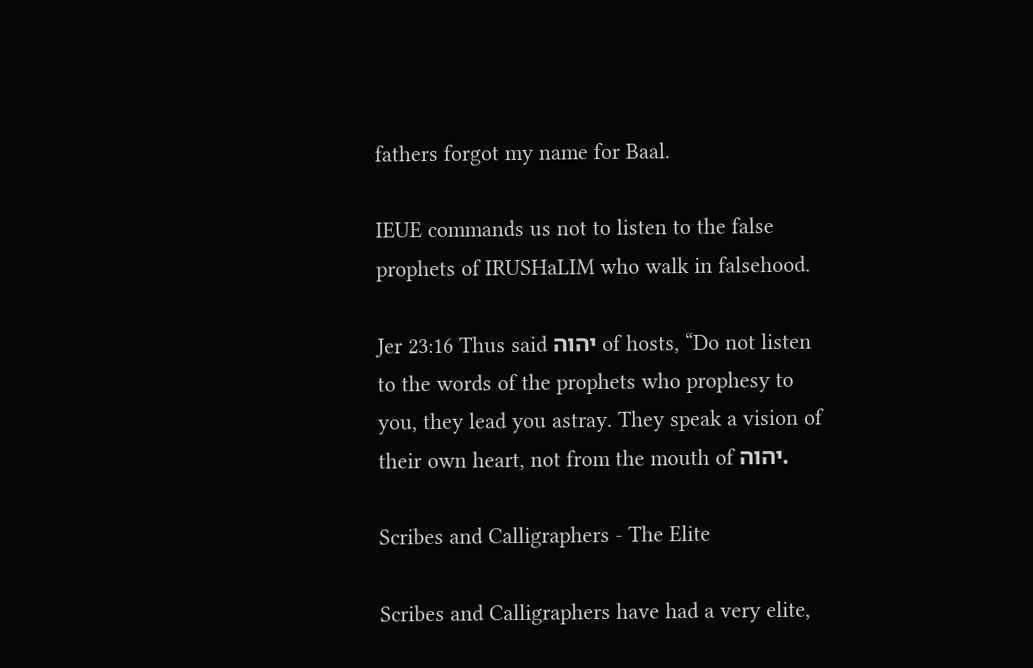fathers forgot my name for Baal.

IEUE commands us not to listen to the false prophets of IRUSHaLIM who walk in falsehood.

Jer 23:16 Thus said יהוה of hosts, “Do not listen to the words of the prophets who prophesy to you, they lead you astray. They speak a vision of their own heart, not from the mouth of יהוה.

Scribes and Calligraphers - The Elite

Scribes and Calligraphers have had a very elite,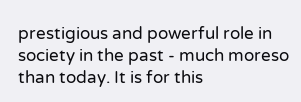prestigious and powerful role in society in the past - much moreso than today. It is for this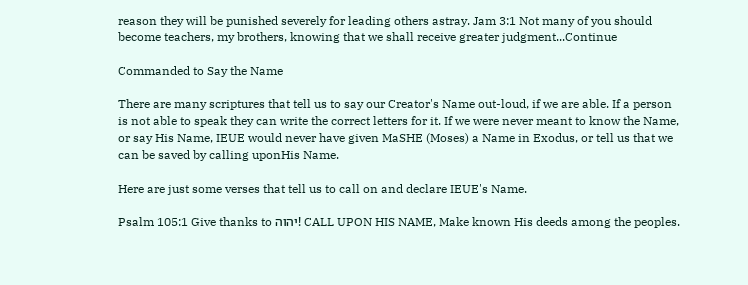reason they will be punished severely for leading others astray. Jam 3:1 Not many of you should become teachers, my brothers, knowing that we shall receive greater judgment...Continue

Commanded to Say the Name

There are many scriptures that tell us to say our Creator's Name out-loud, if we are able. If a person is not able to speak they can write the correct letters for it. If we were never meant to know the Name, or say His Name, IEUE would never have given MaSHE (Moses) a Name in Exodus, or tell us that we can be saved by calling uponHis Name.

Here are just some verses that tell us to call on and declare IEUE's Name.

Psalm 105:1 Give thanks to יהוה! CALL UPON HIS NAME, Make known His deeds among the peoples.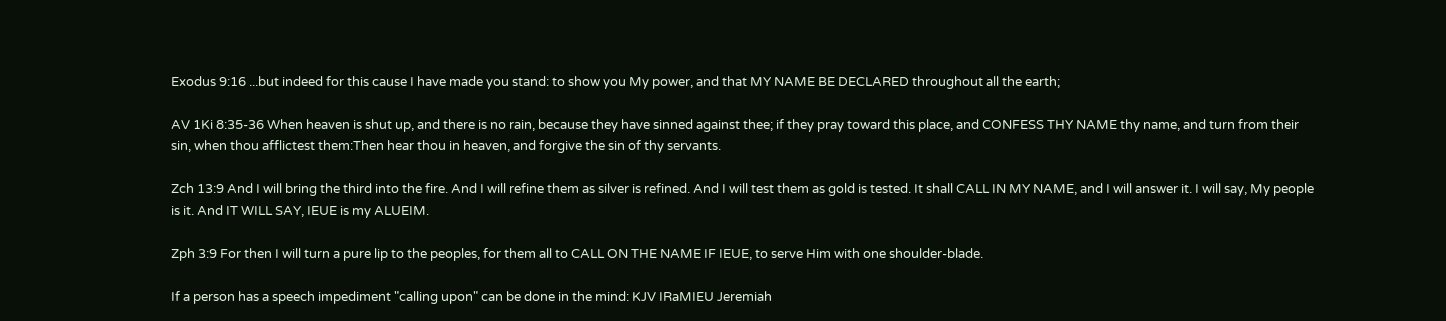Exodus 9:16 ...but indeed for this cause I have made you stand: to show you My power, and that MY NAME BE DECLARED throughout all the earth;

AV 1Ki 8:35-36 When heaven is shut up, and there is no rain, because they have sinned against thee; if they pray toward this place, and CONFESS THY NAME thy name, and turn from their sin, when thou afflictest them:Then hear thou in heaven, and forgive the sin of thy servants.

Zch 13:9 And I will bring the third into the fire. And I will refine them as silver is refined. And I will test them as gold is tested. It shall CALL IN MY NAME, and I will answer it. I will say, My people is it. And IT WILL SAY, IEUE is my ALUEIM.

Zph 3:9 For then I will turn a pure lip to the peoples, for them all to CALL ON THE NAME IF IEUE, to serve Him with one shoulder-blade.

If a person has a speech impediment "calling upon" can be done in the mind: KJV IRaMIEU Jeremiah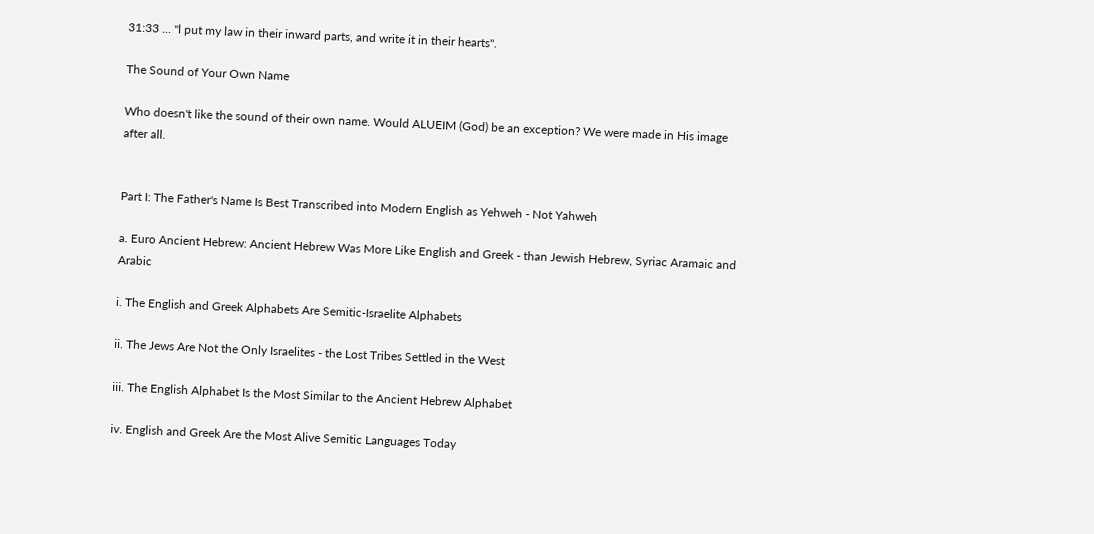31:33 ... "l put my law in their inward parts, and write it in their hearts".

The Sound of Your Own Name

Who doesn't like the sound of their own name. Would ALUEIM (God) be an exception? We were made in His image after all.


Part I: The Father's Name Is Best Transcribed into Modern English as Yehweh - Not Yahweh

a. Euro Ancient Hebrew: Ancient Hebrew Was More Like English and Greek - than Jewish Hebrew, Syriac Aramaic and Arabic

i. The English and Greek Alphabets Are Semitic-Israelite Alphabets

ii. The Jews Are Not the Only Israelites - the Lost Tribes Settled in the West

iii. The English Alphabet Is the Most Similar to the Ancient Hebrew Alphabet

iv. English and Greek Are the Most Alive Semitic Languages Today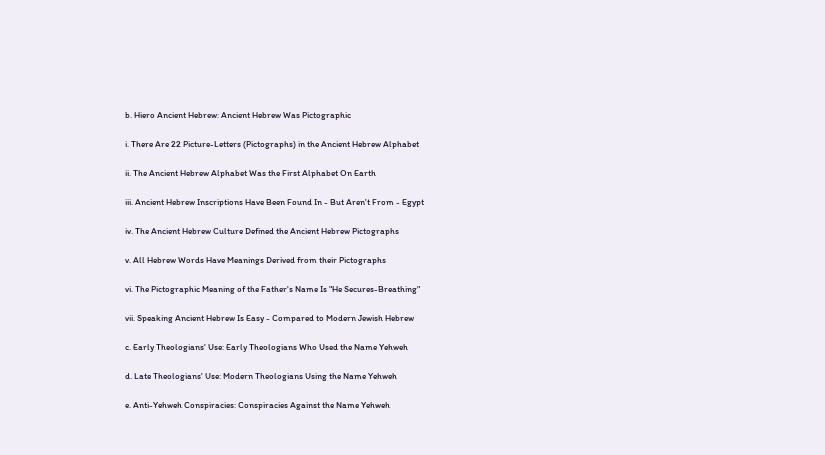b. Hiero Ancient Hebrew: Ancient Hebrew Was Pictographic

i. There Are 22 Picture-Letters (Pictographs) in the Ancient Hebrew Alphabet

ii. The Ancient Hebrew Alphabet Was the First Alphabet On Earth

iii. Ancient Hebrew Inscriptions Have Been Found In - But Aren't From - Egypt

iv. The Ancient Hebrew Culture Defined the Ancient Hebrew Pictographs

v. All Hebrew Words Have Meanings Derived from their Pictographs

vi. The Pictographic Meaning of the Father's Name Is "He Secures-Breathing"

vii. Speaking Ancient Hebrew Is Easy - Compared to Modern Jewish Hebrew

c. Early Theologians' Use: Early Theologians Who Used the Name Yehweh

d. Late Theologians' Use: Modern Theologians Using the Name Yehweh

e. Anti-Yehweh Conspiracies: Conspiracies Against the Name Yehweh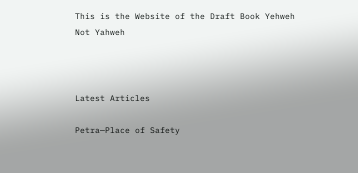This is the Website of the Draft Book Yehweh Not Yahweh



Latest Articles

Petra—Place of Safety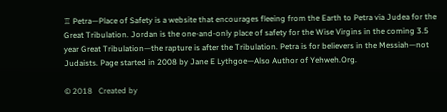♖ Petra—Place of Safety is a website that encourages fleeing from the Earth to Petra via Judea for the Great Tribulation. Jordan is the one-and-only place of safety for the Wise Virgins in the coming 3.5 year Great Tribulation—the rapture is after the Tribulation. Petra is for believers in the Messiah—not Judaists. Page started in 2008 by Jane E Lythgoe—Also Author of Yehweh.Org.

© 2018   Created by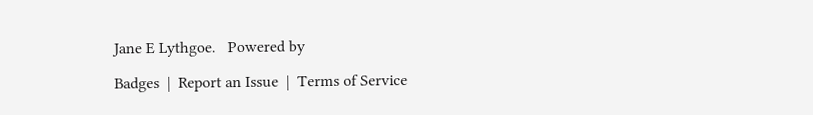Jane E Lythgoe.   Powered by

Badges  |  Report an Issue  |  Terms of Service